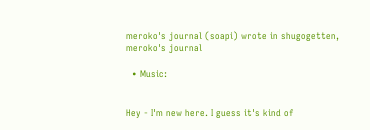meroko's journal (soapi) wrote in shugogetten,
meroko's journal

  • Music:


Hey - I'm new here. I guess it's kind of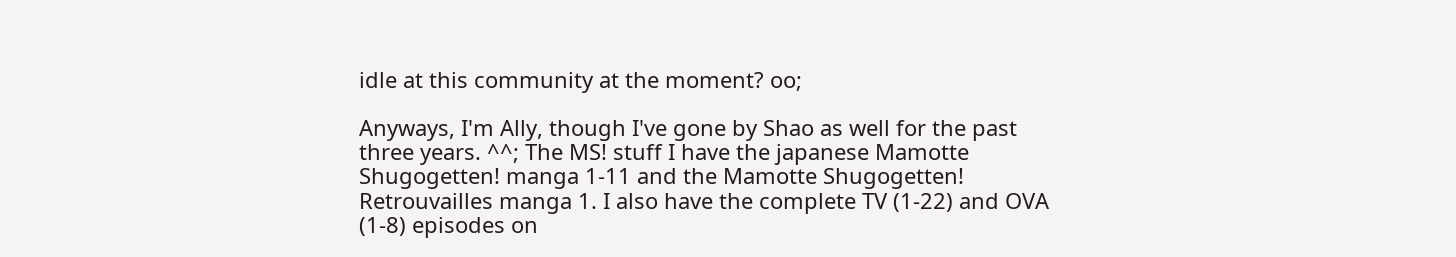idle at this community at the moment? oo;

Anyways, I'm Ally, though I've gone by Shao as well for the past three years. ^^; The MS! stuff I have the japanese Mamotte Shugogetten! manga 1-11 and the Mamotte Shugogetten! Retrouvailles manga 1. I also have the complete TV (1-22) and OVA (1-8) episodes on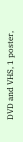DVD and VHS, 1 poster,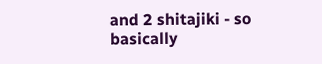and 2 shitajiki - so basically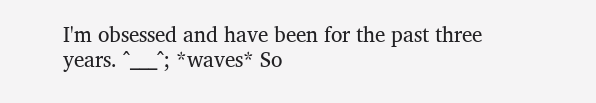I'm obsessed and have been for the past three years. ^___^; *waves* So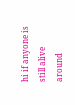hi if anyone is still alive around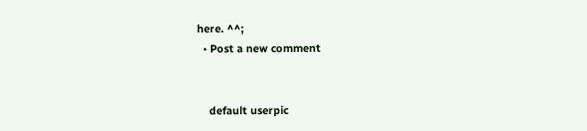here. ^^;
  • Post a new comment


    default userpic